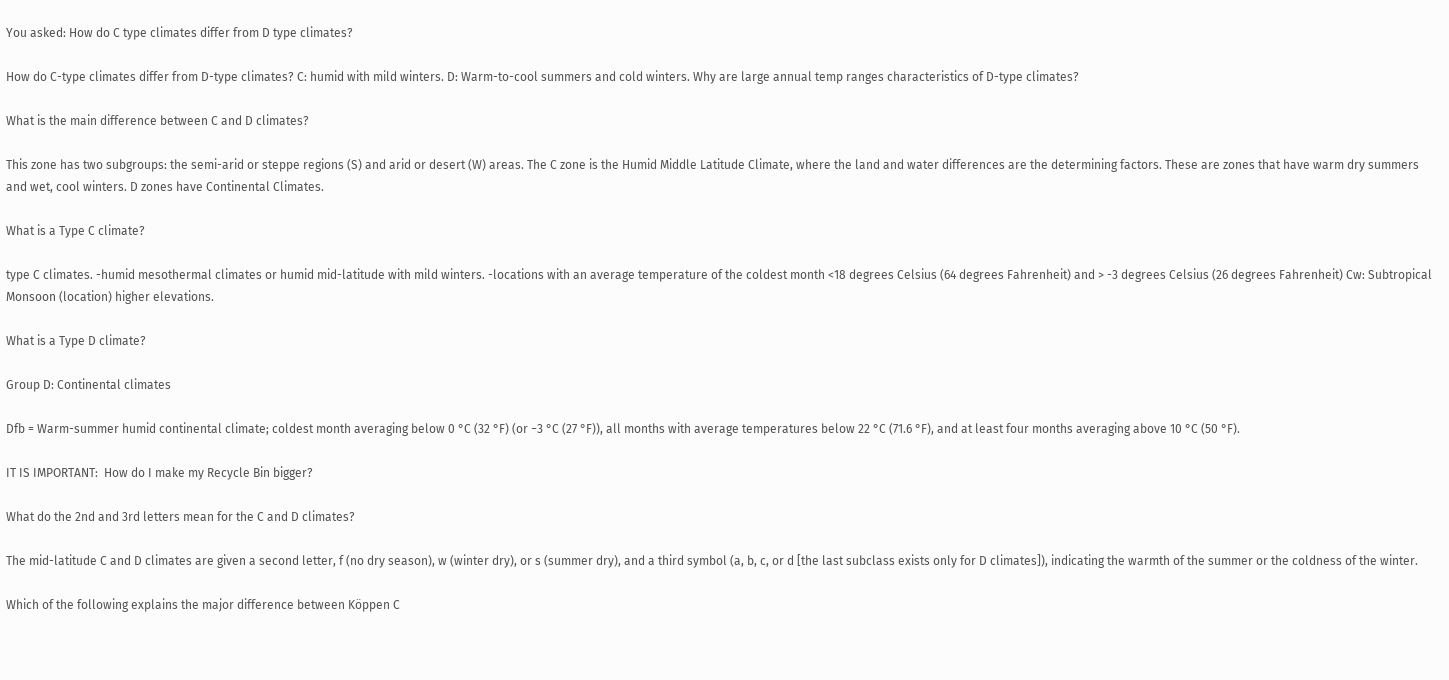You asked: How do C type climates differ from D type climates?

How do C-type climates differ from D-type climates? C: humid with mild winters. D: Warm-to-cool summers and cold winters. Why are large annual temp ranges characteristics of D-type climates?

What is the main difference between C and D climates?

This zone has two subgroups: the semi-arid or steppe regions (S) and arid or desert (W) areas. The C zone is the Humid Middle Latitude Climate, where the land and water differences are the determining factors. These are zones that have warm dry summers and wet, cool winters. D zones have Continental Climates.

What is a Type C climate?

type C climates. -humid mesothermal climates or humid mid-latitude with mild winters. -locations with an average temperature of the coldest month <18 degrees Celsius (64 degrees Fahrenheit) and > -3 degrees Celsius (26 degrees Fahrenheit) Cw: Subtropical Monsoon (location) higher elevations.

What is a Type D climate?

Group D: Continental climates

Dfb = Warm-summer humid continental climate; coldest month averaging below 0 °C (32 °F) (or −3 °C (27 °F)), all months with average temperatures below 22 °C (71.6 °F), and at least four months averaging above 10 °C (50 °F).

IT IS IMPORTANT:  How do I make my Recycle Bin bigger?

What do the 2nd and 3rd letters mean for the C and D climates?

The mid-latitude C and D climates are given a second letter, f (no dry season), w (winter dry), or s (summer dry), and a third symbol (a, b, c, or d [the last subclass exists only for D climates]), indicating the warmth of the summer or the coldness of the winter.

Which of the following explains the major difference between Köppen C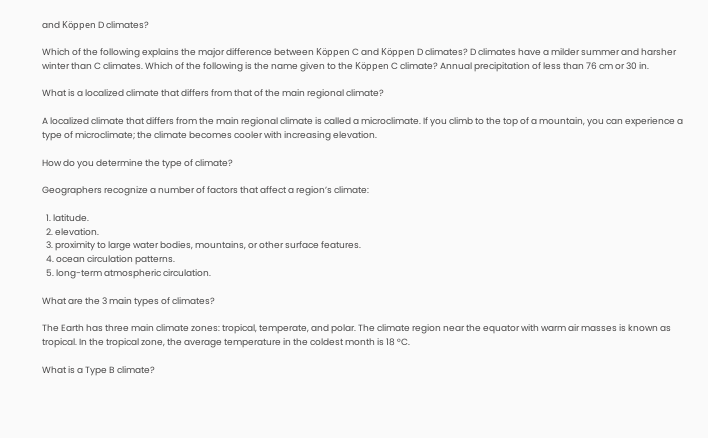and Köppen D climates?

Which of the following explains the major difference between Köppen C and Köppen D climates? D climates have a milder summer and harsher winter than C climates. Which of the following is the name given to the Köppen C climate? Annual precipitation of less than 76 cm or 30 in.

What is a localized climate that differs from that of the main regional climate?

A localized climate that differs from the main regional climate is called a microclimate. If you climb to the top of a mountain, you can experience a type of microclimate; the climate becomes cooler with increasing elevation.

How do you determine the type of climate?

Geographers recognize a number of factors that affect a region’s climate:

  1. latitude.
  2. elevation.
  3. proximity to large water bodies, mountains, or other surface features.
  4. ocean circulation patterns.
  5. long-term atmospheric circulation.

What are the 3 main types of climates?

The Earth has three main climate zones: tropical, temperate, and polar. The climate region near the equator with warm air masses is known as tropical. In the tropical zone, the average temperature in the coldest month is 18 °C.

What is a Type B climate?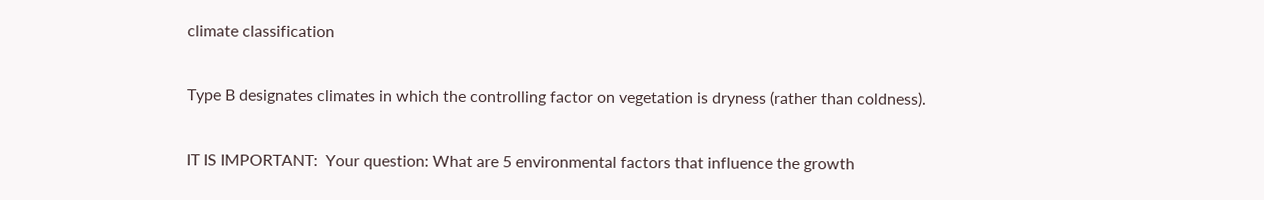climate classification

Type B designates climates in which the controlling factor on vegetation is dryness (rather than coldness).

IT IS IMPORTANT:  Your question: What are 5 environmental factors that influence the growth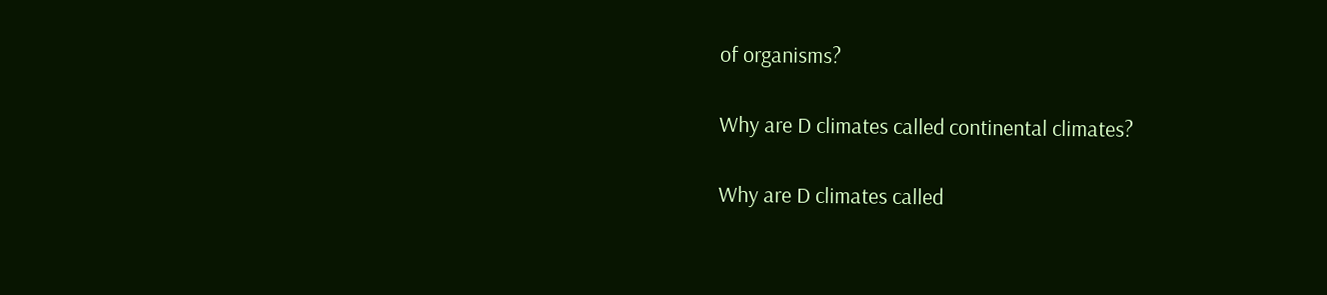of organisms?

Why are D climates called continental climates?

Why are D climates called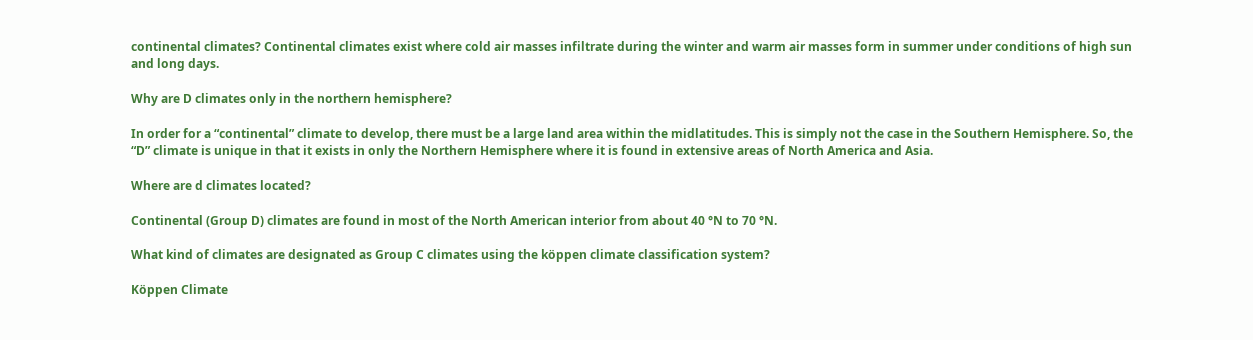continental climates? Continental climates exist where cold air masses infiltrate during the winter and warm air masses form in summer under conditions of high sun and long days.

Why are D climates only in the northern hemisphere?

In order for a “continental” climate to develop, there must be a large land area within the midlatitudes. This is simply not the case in the Southern Hemisphere. So, the “D” climate is unique in that it exists in only the Northern Hemisphere where it is found in extensive areas of North America and Asia.

Where are d climates located?

Continental (Group D) climates are found in most of the North American interior from about 40 °N to 70 °N.

What kind of climates are designated as Group C climates using the köppen climate classification system?

Köppen Climate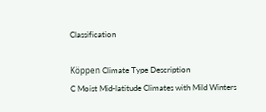Classification

Köppen Climate Type Description
C Moist Mid-latitude Climates with Mild Winters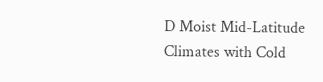D Moist Mid-Latitude Climates with Cold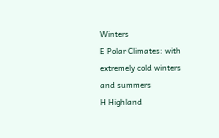Winters
E Polar Climates: with extremely cold winters and summers
H Highland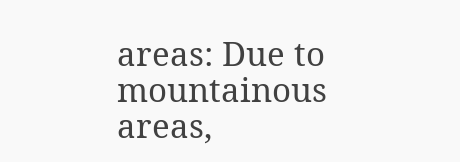areas: Due to mountainous areas,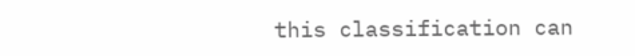this classification can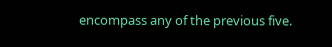encompass any of the previous five.